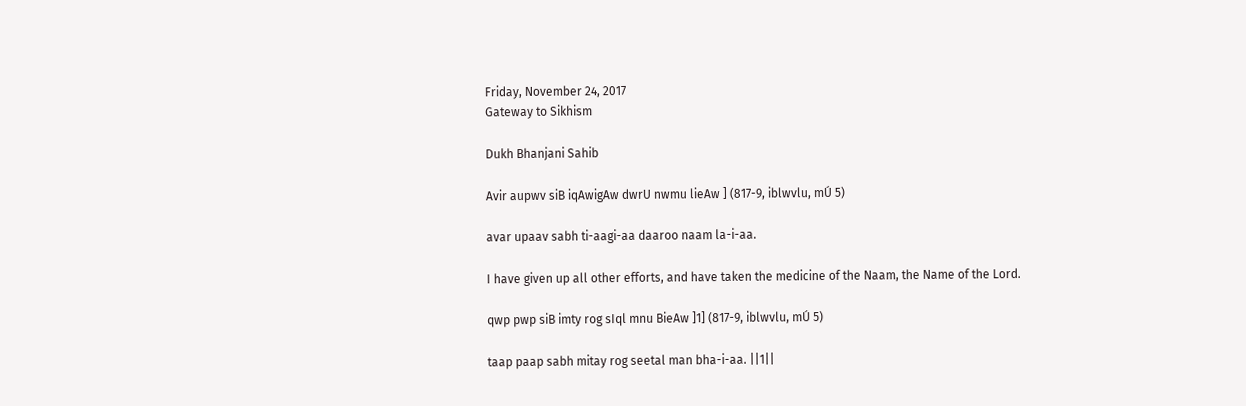Friday, November 24, 2017
Gateway to Sikhism

Dukh Bhanjani Sahib

Avir aupwv siB iqAwigAw dwrU nwmu lieAw ] (817-9, iblwvlu, mÚ 5)

avar upaav sabh ti-aagi-aa daaroo naam la-i-aa.

I have given up all other efforts, and have taken the medicine of the Naam, the Name of the Lord.

qwp pwp siB imty rog sIql mnu BieAw ]1] (817-9, iblwvlu, mÚ 5)

taap paap sabh mitay rog seetal man bha-i-aa. ||1||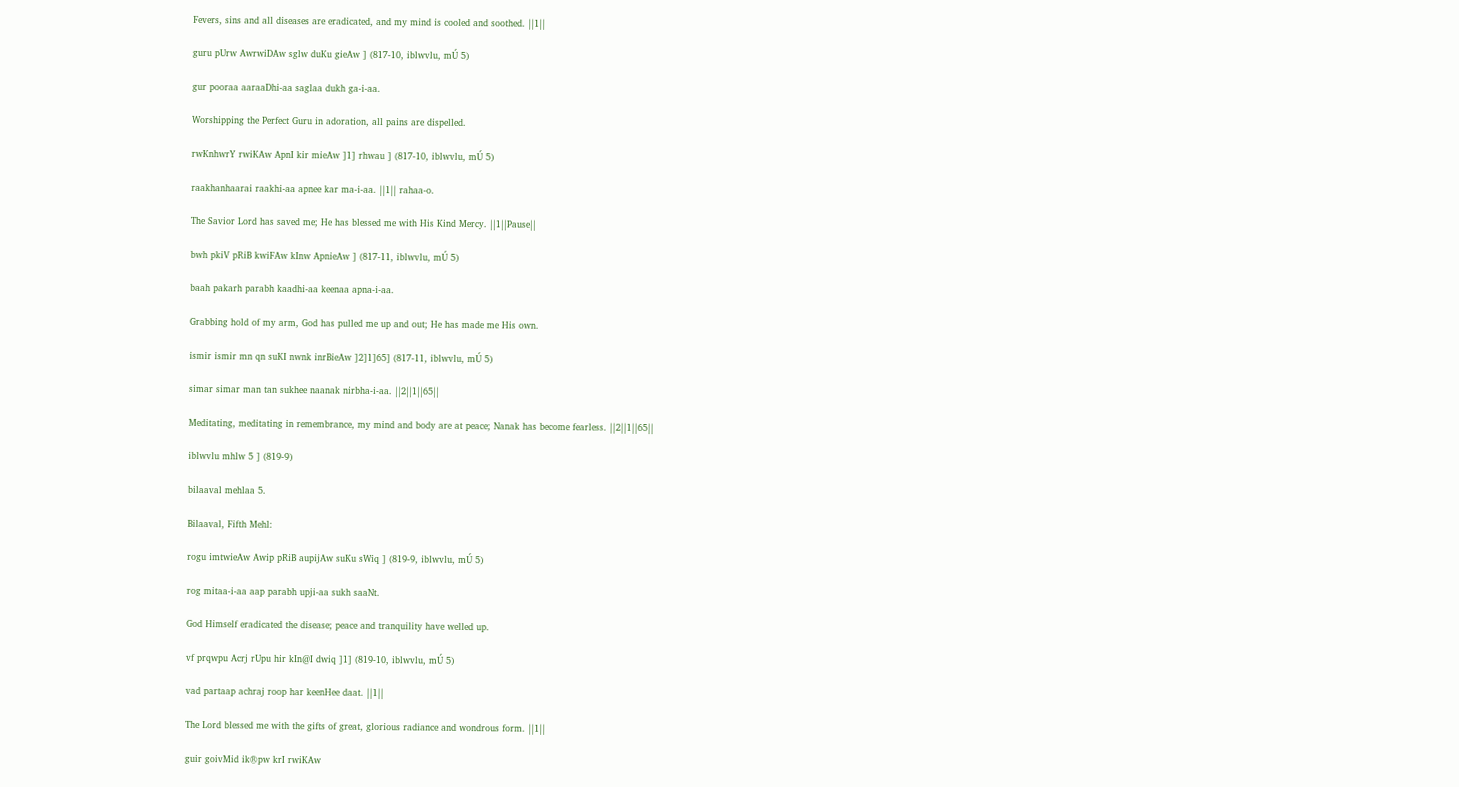Fevers, sins and all diseases are eradicated, and my mind is cooled and soothed. ||1||

guru pUrw AwrwiDAw sglw duKu gieAw ] (817-10, iblwvlu, mÚ 5)

gur pooraa aaraaDhi-aa saglaa dukh ga-i-aa.

Worshipping the Perfect Guru in adoration, all pains are dispelled.

rwKnhwrY rwiKAw ApnI kir mieAw ]1] rhwau ] (817-10, iblwvlu, mÚ 5)

raakhanhaarai raakhi-aa apnee kar ma-i-aa. ||1|| rahaa-o.

The Savior Lord has saved me; He has blessed me with His Kind Mercy. ||1||Pause||

bwh pkiV pRiB kwiFAw kInw ApnieAw ] (817-11, iblwvlu, mÚ 5)

baah pakarh parabh kaadhi-aa keenaa apna-i-aa.

Grabbing hold of my arm, God has pulled me up and out; He has made me His own.

ismir ismir mn qn suKI nwnk inrBieAw ]2]1]65] (817-11, iblwvlu, mÚ 5)

simar simar man tan sukhee naanak nirbha-i-aa. ||2||1||65||

Meditating, meditating in remembrance, my mind and body are at peace; Nanak has become fearless. ||2||1||65||

iblwvlu mhlw 5 ] (819-9)

bilaaval mehlaa 5.

Bilaaval, Fifth Mehl:

rogu imtwieAw Awip pRiB aupijAw suKu sWiq ] (819-9, iblwvlu, mÚ 5)

rog mitaa-i-aa aap parabh upji-aa sukh saaNt.

God Himself eradicated the disease; peace and tranquility have welled up.

vf prqwpu Acrj rUpu hir kIn@I dwiq ]1] (819-10, iblwvlu, mÚ 5)

vad partaap achraj roop har keenHee daat. ||1||

The Lord blessed me with the gifts of great, glorious radiance and wondrous form. ||1||

guir goivMid ik®pw krI rwiKAw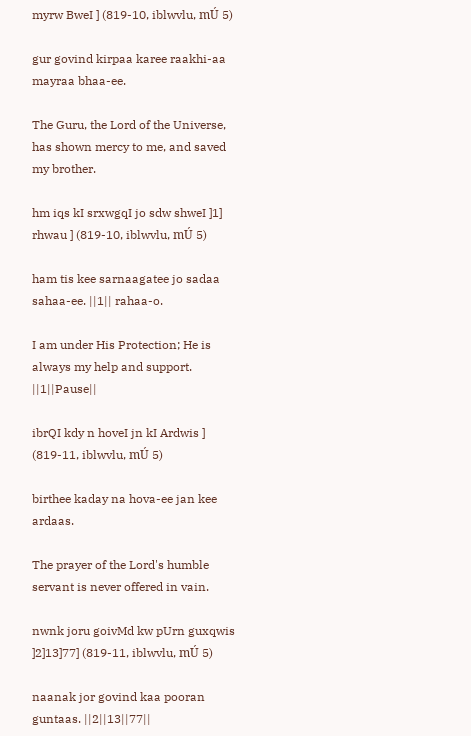myrw BweI ] (819-10, iblwvlu, mÚ 5)

gur govind kirpaa karee raakhi-aa mayraa bhaa-ee.

The Guru, the Lord of the Universe, has shown mercy to me, and saved my brother.

hm iqs kI srxwgqI jo sdw shweI ]1] rhwau ] (819-10, iblwvlu, mÚ 5)

ham tis kee sarnaagatee jo sadaa sahaa-ee. ||1|| rahaa-o.

I am under His Protection; He is always my help and support. ||1||Pause||

ibrQI kdy n hoveI jn kI Ardwis ] (819-11, iblwvlu, mÚ 5)

birthee kaday na hova-ee jan kee ardaas.

The prayer of the Lord's humble servant is never offered in vain.

nwnk joru goivMd kw pUrn guxqwis ]2]13]77] (819-11, iblwvlu, mÚ 5)

naanak jor govind kaa pooran guntaas. ||2||13||77||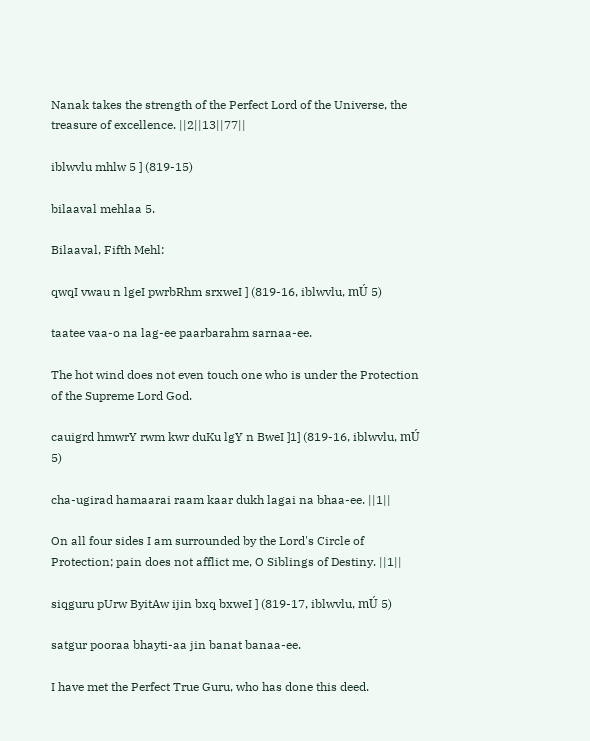Nanak takes the strength of the Perfect Lord of the Universe, the treasure of excellence. ||2||13||77||

iblwvlu mhlw 5 ] (819-15)

bilaaval mehlaa 5.

Bilaaval, Fifth Mehl:

qwqI vwau n lgeI pwrbRhm srxweI ] (819-16, iblwvlu, mÚ 5)

taatee vaa-o na lag-ee paarbarahm sarnaa-ee.

The hot wind does not even touch one who is under the Protection of the Supreme Lord God.

cauigrd hmwrY rwm kwr duKu lgY n BweI ]1] (819-16, iblwvlu, mÚ 5)

cha-ugirad hamaarai raam kaar dukh lagai na bhaa-ee. ||1||

On all four sides I am surrounded by the Lord's Circle of Protection; pain does not afflict me, O Siblings of Destiny. ||1||

siqguru pUrw ByitAw ijin bxq bxweI ] (819-17, iblwvlu, mÚ 5)

satgur pooraa bhayti-aa jin banat banaa-ee.

I have met the Perfect True Guru, who has done this deed.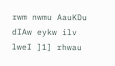rwm nwmu AauKDu dIAw eykw ilv lweI ]1] rhwau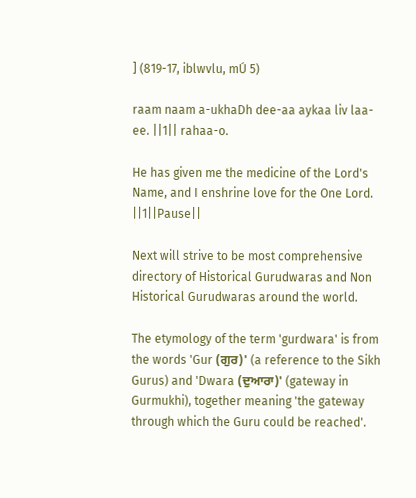] (819-17, iblwvlu, mÚ 5)

raam naam a-ukhaDh dee-aa aykaa liv laa-ee. ||1|| rahaa-o.

He has given me the medicine of the Lord's Name, and I enshrine love for the One Lord. ||1||Pause||

Next will strive to be most comprehensive directory of Historical Gurudwaras and Non Historical Gurudwaras around the world.

The etymology of the term 'gurdwara' is from the words 'Gur (ਗੁਰ)' (a reference to the Sikh Gurus) and 'Dwara (ਦੁਆਰਾ)' (gateway in Gurmukhi), together meaning 'the gateway through which the Guru could be reached'.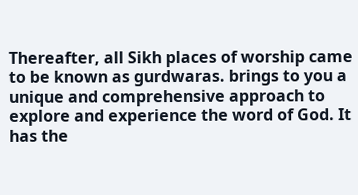Thereafter, all Sikh places of worship came to be known as gurdwaras. brings to you a unique and comprehensive approach to explore and experience the word of God. It has the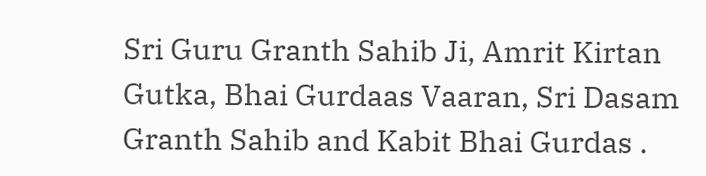Sri Guru Granth Sahib Ji, Amrit Kirtan Gutka, Bhai Gurdaas Vaaran, Sri Dasam Granth Sahib and Kabit Bhai Gurdas .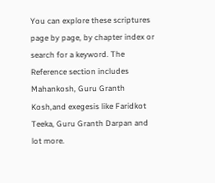You can explore these scriptures page by page, by chapter index or search for a keyword. The Reference section includes Mahankosh, Guru Granth Kosh,and exegesis like Faridkot Teeka, Guru Granth Darpan and lot more.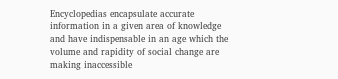Encyclopedias encapsulate accurate information in a given area of knowledge and have indispensable in an age which the volume and rapidity of social change are making inaccessible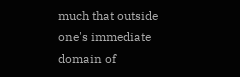much that outside one's immediate domain of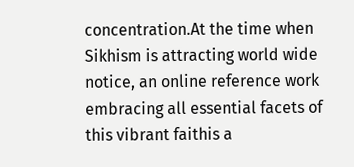concentration.At the time when Sikhism is attracting world wide notice, an online reference work embracing all essential facets of this vibrant faithis a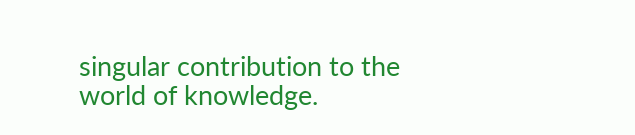singular contribution to the world of knowledge.